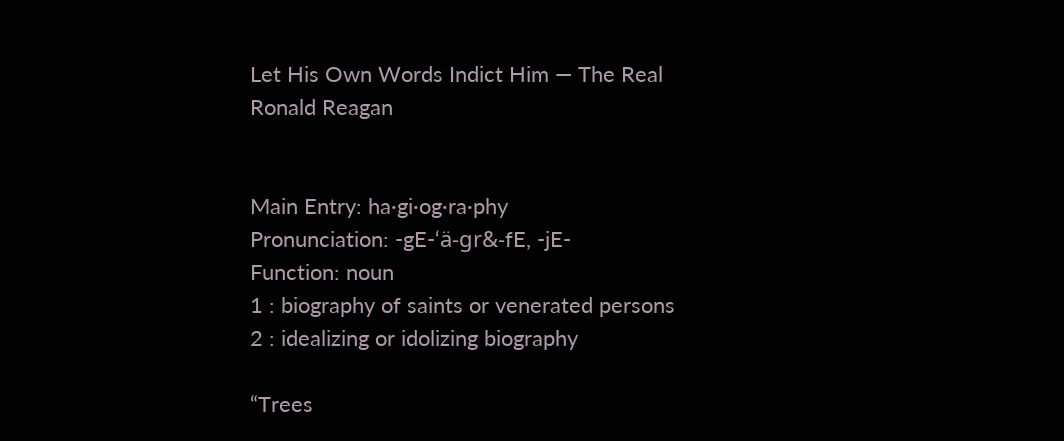Let His Own Words Indict Him — The Real Ronald Reagan


Main Entry: ha·gi·og·ra·phy
Pronunciation: -gE-‘ä-gr&-fE, -jE-
Function: noun
1 : biography of saints or venerated persons
2 : idealizing or idolizing biography

“Trees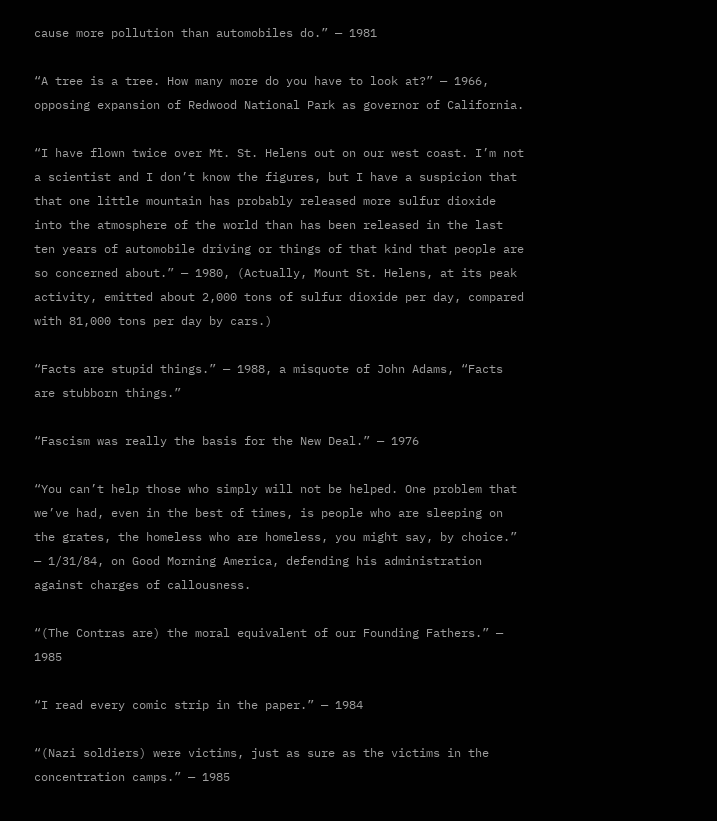cause more pollution than automobiles do.” — 1981

“A tree is a tree. How many more do you have to look at?” — 1966, opposing expansion of Redwood National Park as governor of California.

“I have flown twice over Mt. St. Helens out on our west coast. I’m not a scientist and I don’t know the figures, but I have a suspicion that that one little mountain has probably released more sulfur dioxide into the atmosphere of the world than has been released in the last ten years of automobile driving or things of that kind that people are so concerned about.” — 1980, (Actually, Mount St. Helens, at its peak activity, emitted about 2,000 tons of sulfur dioxide per day, compared with 81,000 tons per day by cars.)

“Facts are stupid things.” — 1988, a misquote of John Adams, “Facts are stubborn things.”

“Fascism was really the basis for the New Deal.” — 1976

“You can’t help those who simply will not be helped. One problem that we’ve had, even in the best of times, is people who are sleeping on the grates, the homeless who are homeless, you might say, by choice.” — 1/31/84, on Good Morning America, defending his administration against charges of callousness.

“(The Contras are) the moral equivalent of our Founding Fathers.” — 1985

“I read every comic strip in the paper.” — 1984

“(Nazi soldiers) were victims, just as sure as the victims in the concentration camps.” — 1985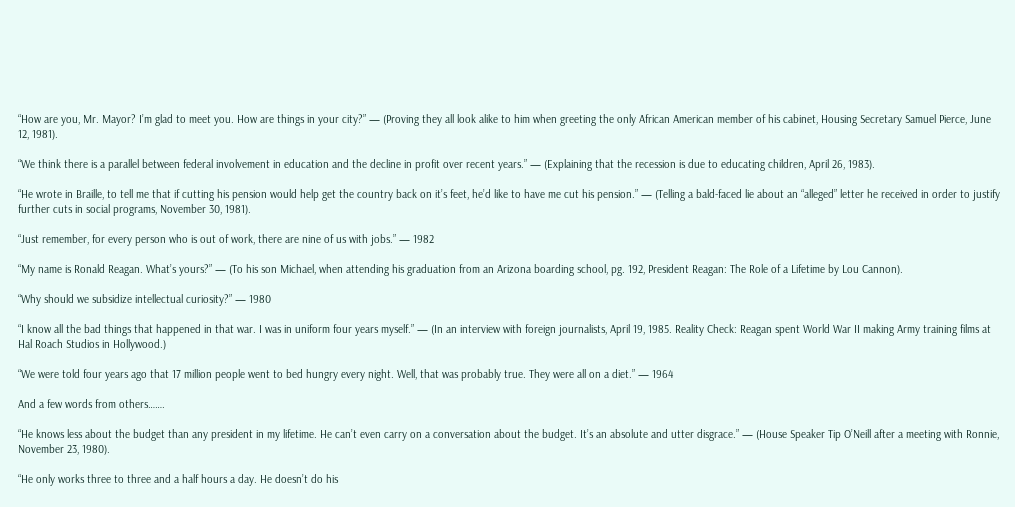“How are you, Mr. Mayor? I’m glad to meet you. How are things in your city?” — (Proving they all look alike to him when greeting the only African American member of his cabinet, Housing Secretary Samuel Pierce, June 12, 1981).

“We think there is a parallel between federal involvement in education and the decline in profit over recent years.” — (Explaining that the recession is due to educating children, April 26, 1983).

“He wrote in Braille, to tell me that if cutting his pension would help get the country back on it’s feet, he’d like to have me cut his pension.” — (Telling a bald-faced lie about an “alleged” letter he received in order to justify further cuts in social programs, November 30, 1981).

“Just remember, for every person who is out of work, there are nine of us with jobs.” — 1982

“My name is Ronald Reagan. What’s yours?” — (To his son Michael, when attending his graduation from an Arizona boarding school, pg. 192, President Reagan: The Role of a Lifetime by Lou Cannon).

“Why should we subsidize intellectual curiosity?” — 1980

“I know all the bad things that happened in that war. I was in uniform four years myself.” — (In an interview with foreign journalists, April 19, 1985. Reality Check: Reagan spent World War II making Army training films at Hal Roach Studios in Hollywood.)

“We were told four years ago that 17 million people went to bed hungry every night. Well, that was probably true. They were all on a diet.” — 1964

And a few words from others…….

“He knows less about the budget than any president in my lifetime. He can’t even carry on a conversation about the budget. It’s an absolute and utter disgrace.” — (House Speaker Tip O’Neill after a meeting with Ronnie, November 23, 1980).

“He only works three to three and a half hours a day. He doesn’t do his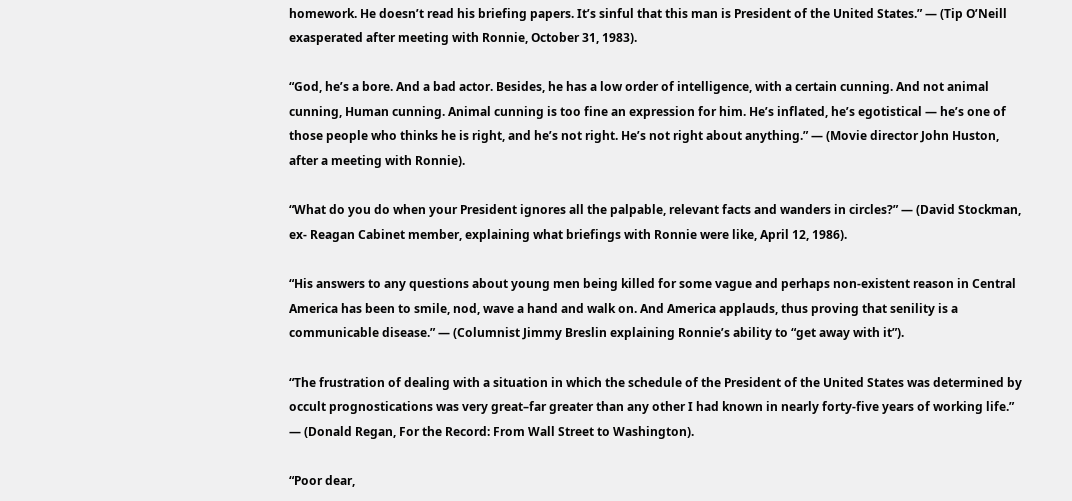homework. He doesn’t read his briefing papers. It’s sinful that this man is President of the United States.” — (Tip O’Neill exasperated after meeting with Ronnie, October 31, 1983).

“God, he’s a bore. And a bad actor. Besides, he has a low order of intelligence, with a certain cunning. And not animal cunning, Human cunning. Animal cunning is too fine an expression for him. He’s inflated, he’s egotistical — he’s one of those people who thinks he is right, and he’s not right. He’s not right about anything.” — (Movie director John Huston, after a meeting with Ronnie).

“What do you do when your President ignores all the palpable, relevant facts and wanders in circles?” — (David Stockman, ex- Reagan Cabinet member, explaining what briefings with Ronnie were like, April 12, 1986).

“His answers to any questions about young men being killed for some vague and perhaps non-existent reason in Central America has been to smile, nod, wave a hand and walk on. And America applauds, thus proving that senility is a communicable disease.” — (Columnist Jimmy Breslin explaining Ronnie’s ability to “get away with it”).

“The frustration of dealing with a situation in which the schedule of the President of the United States was determined by occult prognostications was very great–far greater than any other I had known in nearly forty-five years of working life.” — (Donald Regan, For the Record: From Wall Street to Washington).

“Poor dear,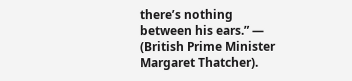there’s nothing between his ears.” — (British Prime Minister Margaret Thatcher).